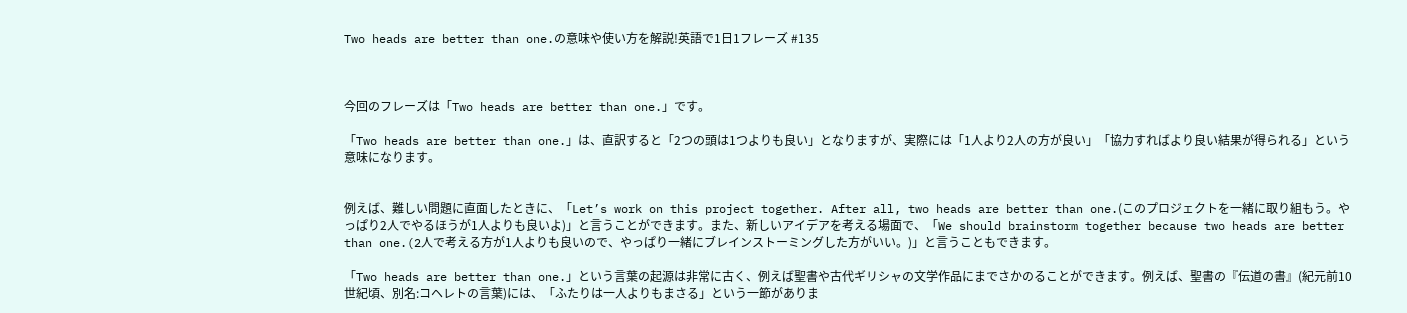Two heads are better than one.の意味や使い方を解説!英語で1日1フレーズ #135



今回のフレーズは「Two heads are better than one.」です。

「Two heads are better than one.」は、直訳すると「2つの頭は1つよりも良い」となりますが、実際には「1人より2人の方が良い」「協力すればより良い結果が得られる」という意味になります。


例えば、難しい問題に直面したときに、「Let’s work on this project together. After all, two heads are better than one.(このプロジェクトを一緒に取り組もう。やっぱり2人でやるほうが1人よりも良いよ)」と言うことができます。また、新しいアイデアを考える場面で、「We should brainstorm together because two heads are better than one.(2人で考える方が1人よりも良いので、やっぱり一緒にブレインストーミングした方がいい。)」と言うこともできます。

「Two heads are better than one.」という言葉の起源は非常に古く、例えば聖書や古代ギリシャの文学作品にまでさかのることができます。例えば、聖書の『伝道の書』(紀元前10世紀頃、別名:コヘレトの言葉)には、「ふたりは一人よりもまさる」という一節がありま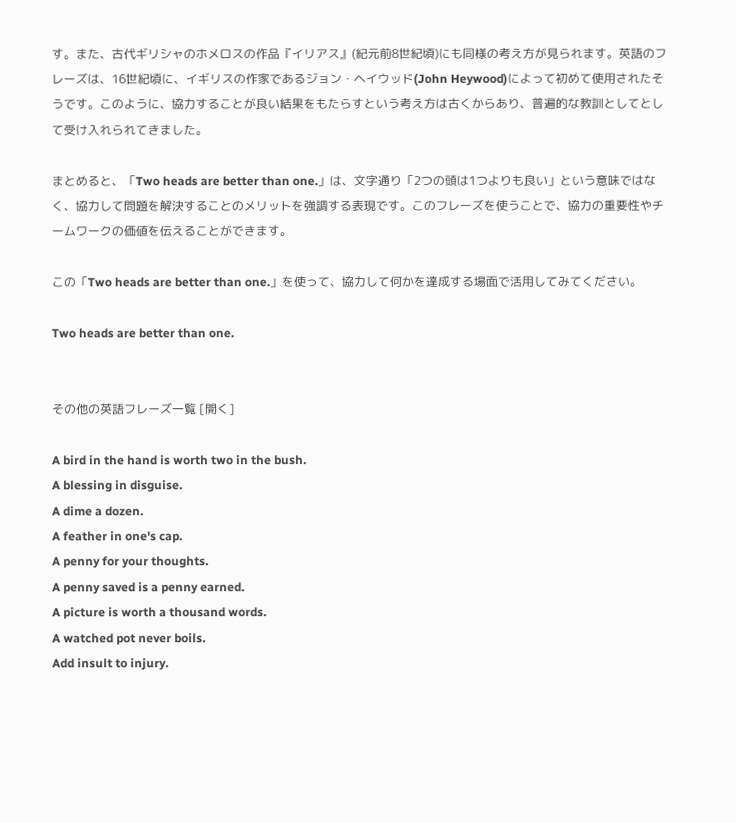す。また、古代ギリシャのホメロスの作品『イリアス』(紀元前8世紀頃)にも同様の考え方が見られます。英語のフレーズは、16世紀頃に、イギリスの作家であるジョン・ヘイウッド(John Heywood)によって初めて使用されたそうです。このように、協力することが良い結果をもたらすという考え方は古くからあり、普遍的な教訓としてとして受け入れられてきました。

まとめると、「Two heads are better than one.」は、文字通り「2つの頭は1つよりも良い」という意味ではなく、協力して問題を解決することのメリットを強調する表現です。このフレーズを使うことで、協力の重要性やチームワークの価値を伝えることができます。

この「Two heads are better than one.」を使って、協力して何かを達成する場面で活用してみてください。

Two heads are better than one.


その他の英語フレーズ一覧 [開く]

A bird in the hand is worth two in the bush.
A blessing in disguise.
A dime a dozen.
A feather in one's cap.
A penny for your thoughts.
A penny saved is a penny earned.
A picture is worth a thousand words.
A watched pot never boils.
Add insult to injury.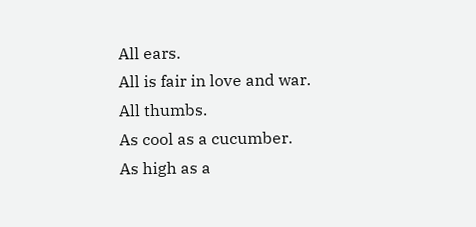All ears.
All is fair in love and war.
All thumbs.
As cool as a cucumber.
As high as a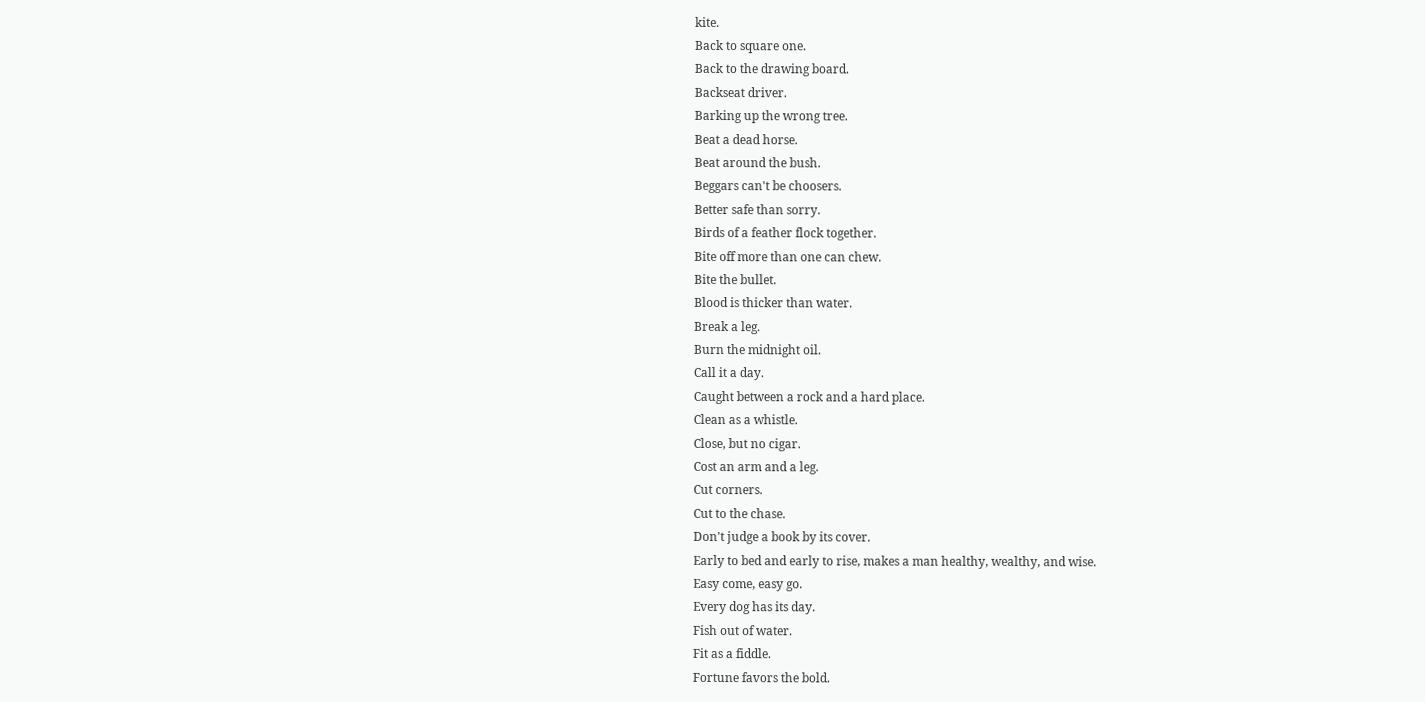kite.
Back to square one.
Back to the drawing board.
Backseat driver.
Barking up the wrong tree.
Beat a dead horse.
Beat around the bush.
Beggars can't be choosers.
Better safe than sorry.
Birds of a feather flock together.
Bite off more than one can chew.
Bite the bullet.
Blood is thicker than water.
Break a leg.
Burn the midnight oil.
Call it a day.
Caught between a rock and a hard place.
Clean as a whistle.
Close, but no cigar.
Cost an arm and a leg.
Cut corners.
Cut to the chase.
Don't judge a book by its cover.
Early to bed and early to rise, makes a man healthy, wealthy, and wise.
Easy come, easy go.
Every dog has its day.
Fish out of water.
Fit as a fiddle.
Fortune favors the bold.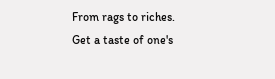From rags to riches.
Get a taste of one's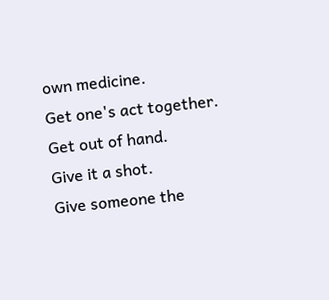own medicine.
Get one's act together.
Get out of hand.
Give it a shot.
Give someone the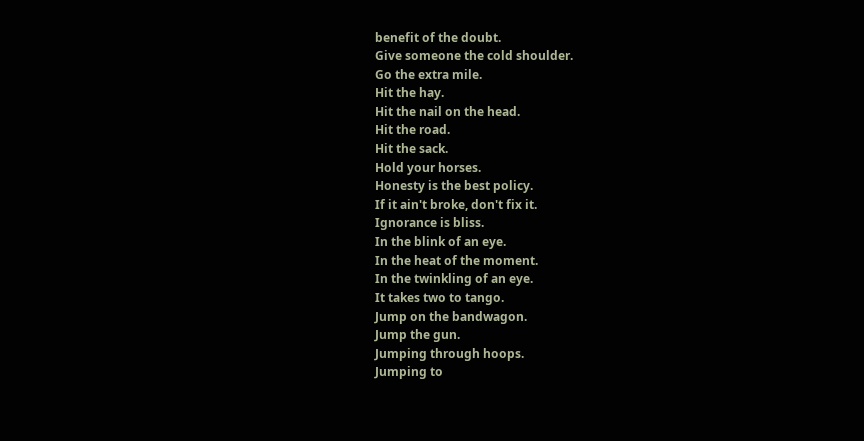benefit of the doubt.
Give someone the cold shoulder.
Go the extra mile.
Hit the hay.
Hit the nail on the head.
Hit the road.
Hit the sack.
Hold your horses.
Honesty is the best policy.
If it ain't broke, don't fix it.
Ignorance is bliss.
In the blink of an eye.
In the heat of the moment.
In the twinkling of an eye.
It takes two to tango.
Jump on the bandwagon.
Jump the gun.
Jumping through hoops.
Jumping to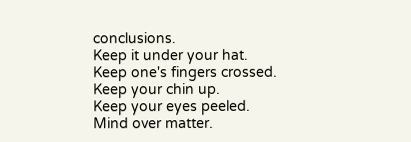conclusions.
Keep it under your hat.
Keep one's fingers crossed.
Keep your chin up.
Keep your eyes peeled.
Mind over matter.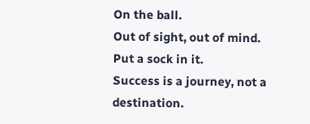On the ball.
Out of sight, out of mind.
Put a sock in it.
Success is a journey, not a destination.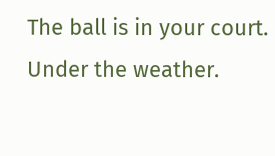The ball is in your court.
Under the weather.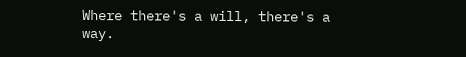Where there's a will, there's a way.